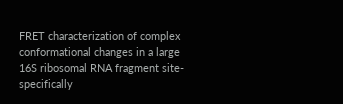FRET characterization of complex conformational changes in a large 16S ribosomal RNA fragment site-specifically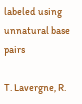labeled using unnatural base pairs

T. Lavergne, R.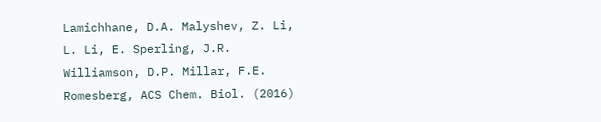Lamichhane, D.A. Malyshev, Z. Li, L. Li, E. Sperling, J.R. Williamson, D.P. Millar, F.E. Romesberg, ACS Chem. Biol. (2016)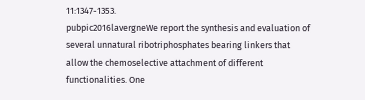11:1347-1353.
pubpic2016lavergneWe report the synthesis and evaluation of several unnatural ribotriphosphates bearing linkers that allow the chemoselective attachment of different functionalities. One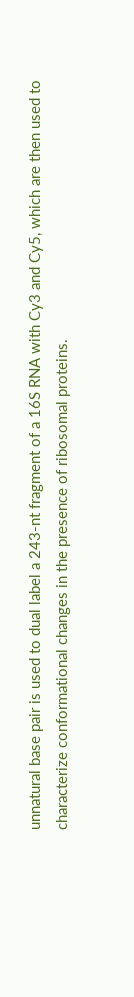unnatural base pair is used to dual label a 243-nt fragment of a 16S RNA with Cy3 and Cy5, which are then used to characterize conformational changes in the presence of ribosomal proteins.